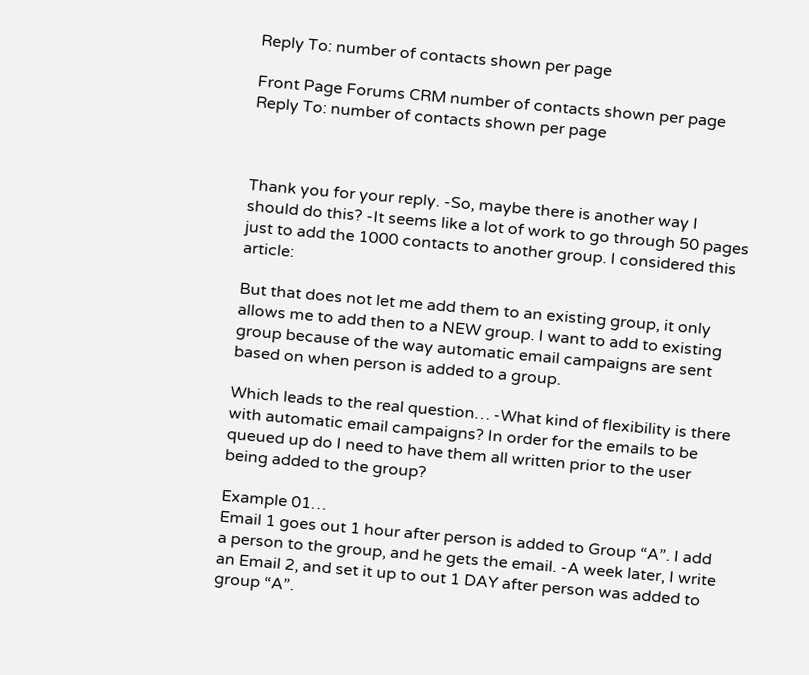Reply To: number of contacts shown per page

Front Page Forums CRM number of contacts shown per page Reply To: number of contacts shown per page



Thank you for your reply. -So, maybe there is another way I should do this? -It seems like a lot of work to go through 50 pages just to add the 1000 contacts to another group. I considered this article:

But that does not let me add them to an existing group, it only allows me to add then to a NEW group. I want to add to existing group because of the way automatic email campaigns are sent based on when person is added to a group.

Which leads to the real question… -What kind of flexibility is there with automatic email campaigns? In order for the emails to be queued up do I need to have them all written prior to the user being added to the group?

Example 01…
Email 1 goes out 1 hour after person is added to Group “A”. I add a person to the group, and he gets the email. -A week later, I write an Email 2, and set it up to out 1 DAY after person was added to group “A”.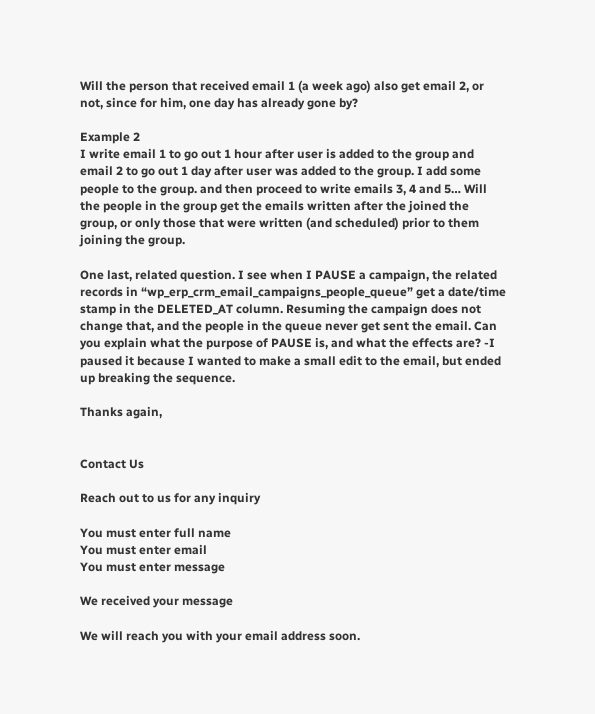Will the person that received email 1 (a week ago) also get email 2, or not, since for him, one day has already gone by?

Example 2
I write email 1 to go out 1 hour after user is added to the group and email 2 to go out 1 day after user was added to the group. I add some people to the group. and then proceed to write emails 3, 4 and 5… Will the people in the group get the emails written after the joined the group, or only those that were written (and scheduled) prior to them joining the group.

One last, related question. I see when I PAUSE a campaign, the related records in “wp_erp_crm_email_campaigns_people_queue” get a date/time stamp in the DELETED_AT column. Resuming the campaign does not change that, and the people in the queue never get sent the email. Can you explain what the purpose of PAUSE is, and what the effects are? -I paused it because I wanted to make a small edit to the email, but ended up breaking the sequence.

Thanks again,


Contact Us

Reach out to us for any inquiry

You must enter full name
You must enter email
You must enter message

We received your message

We will reach you with your email address soon.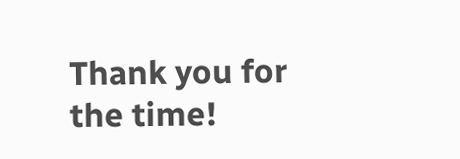Thank you for the time!